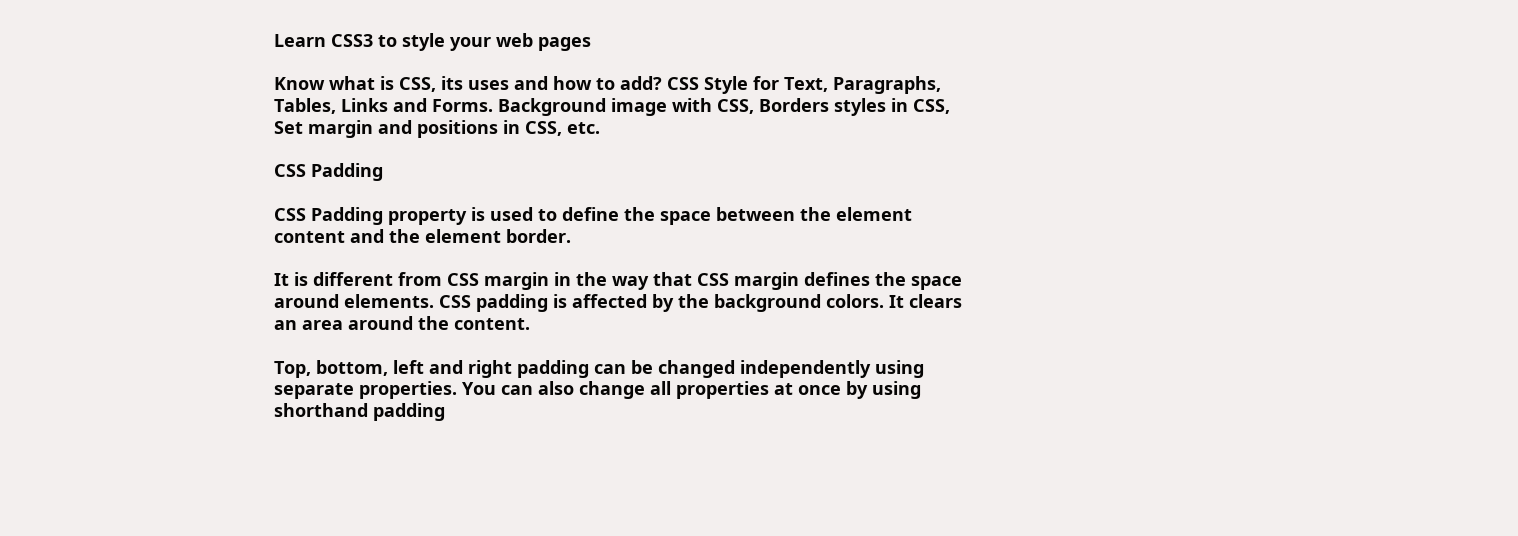Learn CSS3 to style your web pages

Know what is CSS, its uses and how to add? CSS Style for Text, Paragraphs, Tables, Links and Forms. Background image with CSS, Borders styles in CSS, Set margin and positions in CSS, etc.

CSS Padding

CSS Padding property is used to define the space between the element content and the element border.

It is different from CSS margin in the way that CSS margin defines the space around elements. CSS padding is affected by the background colors. It clears an area around the content.

Top, bottom, left and right padding can be changed independently using separate properties. You can also change all properties at once by using shorthand padding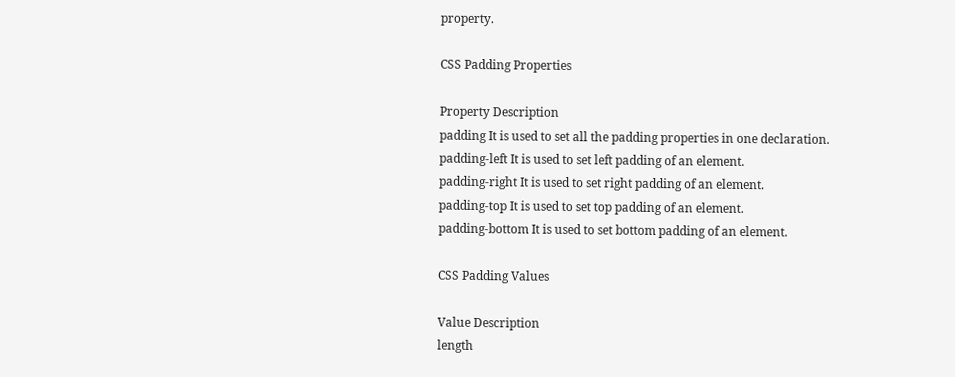property.

CSS Padding Properties

Property Description
padding It is used to set all the padding properties in one declaration.
padding-left It is used to set left padding of an element.
padding-right It is used to set right padding of an element.
padding-top It is used to set top padding of an element.
padding-bottom It is used to set bottom padding of an element.

CSS Padding Values

Value Description
length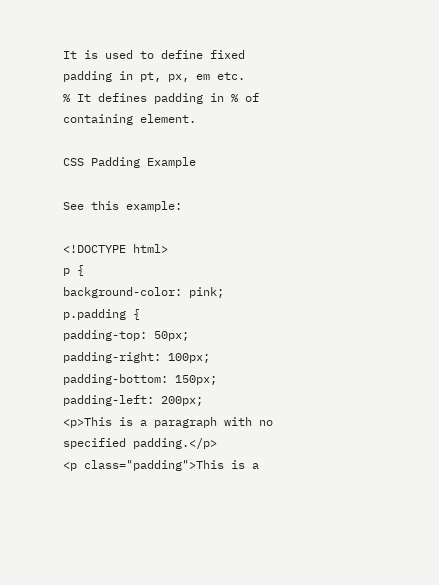It is used to define fixed padding in pt, px, em etc.
% It defines padding in % of containing element.

CSS Padding Example

See this example:

<!DOCTYPE html>
p {
background-color: pink;
p.padding {
padding-top: 50px;
padding-right: 100px;
padding-bottom: 150px;
padding-left: 200px;
<p>This is a paragraph with no specified padding.</p>
<p class="padding">This is a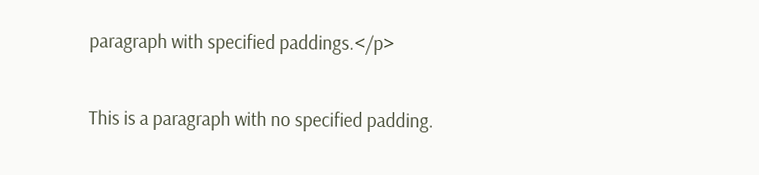paragraph with specified paddings.</p>


This is a paragraph with no specified padding.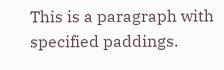This is a paragraph with specified paddings.